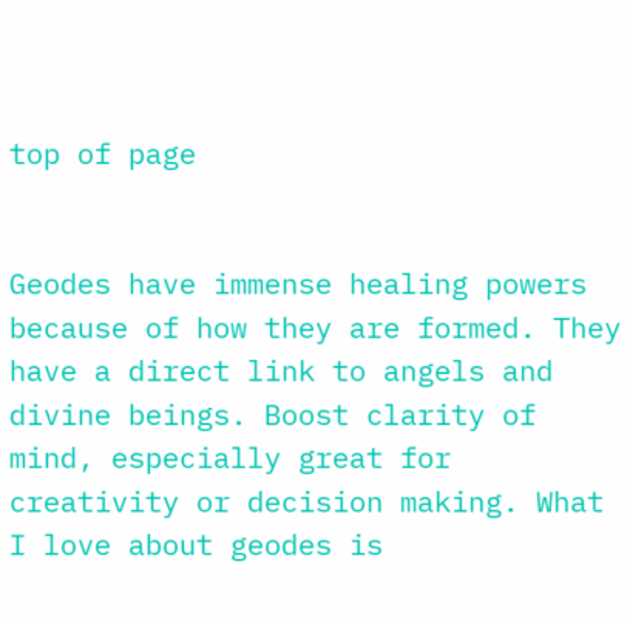top of page


Geodes have immense healing powers because of how they are formed. They have a direct link to angels and divine beings. Boost clarity of mind, especially great for creativity or decision making. What I love about geodes is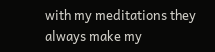with my meditations they always make my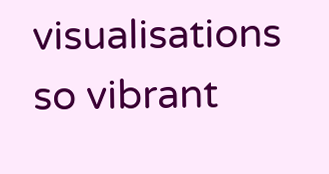visualisations so vibrant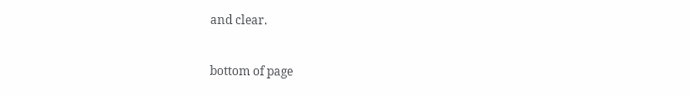and clear.

bottom of page